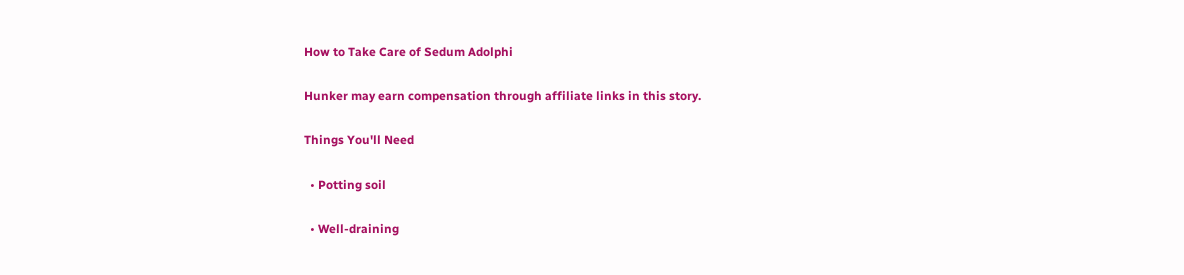How to Take Care of Sedum Adolphi

Hunker may earn compensation through affiliate links in this story.

Things You'll Need

  • Potting soil

  • Well-draining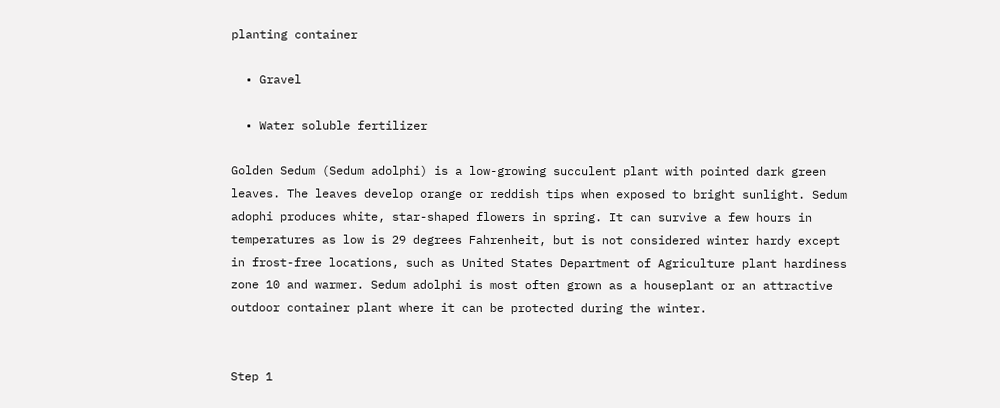planting container

  • Gravel

  • Water soluble fertilizer

Golden Sedum (Sedum adolphi) is a low-growing succulent plant with pointed dark green leaves. The leaves develop orange or reddish tips when exposed to bright sunlight. Sedum adophi produces white, star-shaped flowers in spring. It can survive a few hours in temperatures as low is 29 degrees Fahrenheit, but is not considered winter hardy except in frost-free locations, such as United States Department of Agriculture plant hardiness zone 10 and warmer. Sedum adolphi is most often grown as a houseplant or an attractive outdoor container plant where it can be protected during the winter.


Step 1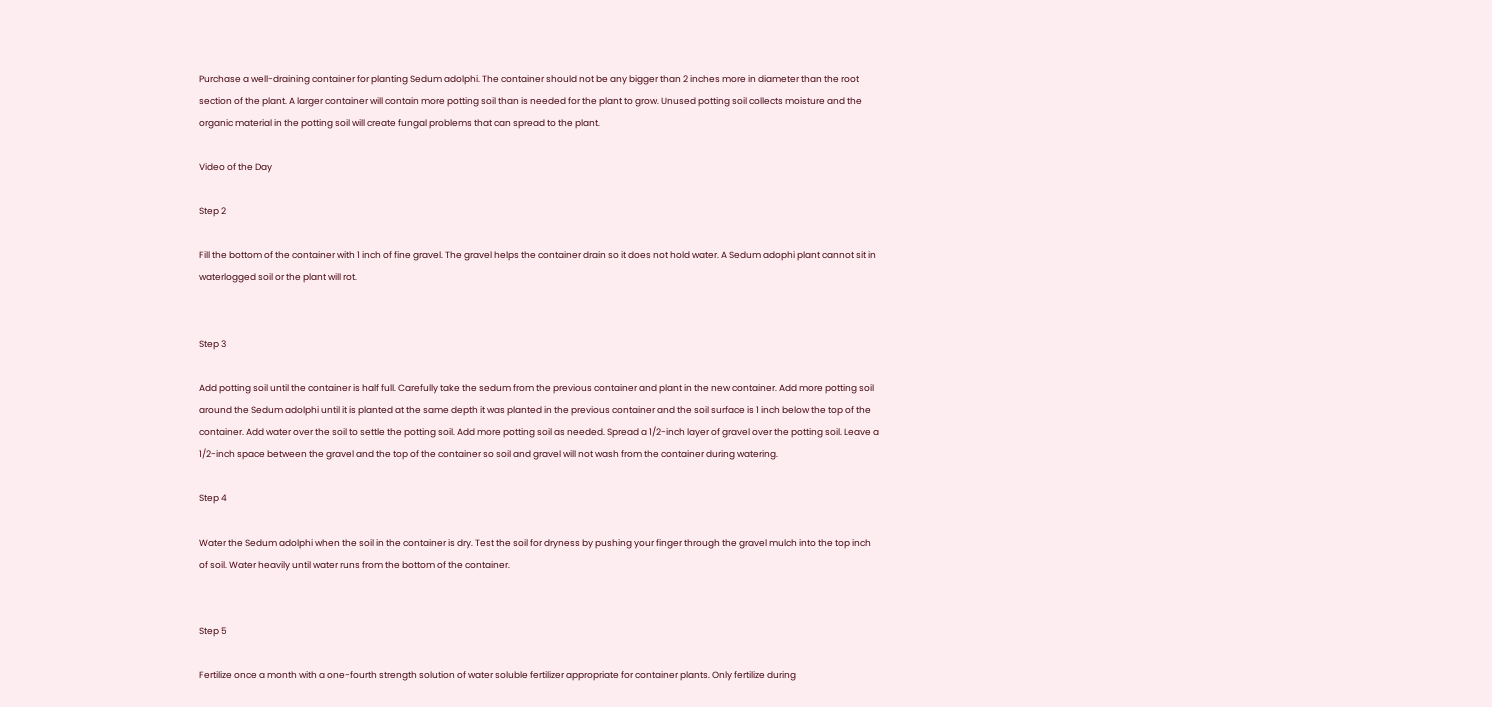Purchase a well-draining container for planting Sedum adolphi. The container should not be any bigger than 2 inches more in diameter than the root section of the plant. A larger container will contain more potting soil than is needed for the plant to grow. Unused potting soil collects moisture and the organic material in the potting soil will create fungal problems that can spread to the plant.

Video of the Day

Step 2

Fill the bottom of the container with 1 inch of fine gravel. The gravel helps the container drain so it does not hold water. A Sedum adophi plant cannot sit in waterlogged soil or the plant will rot.


Step 3

Add potting soil until the container is half full. Carefully take the sedum from the previous container and plant in the new container. Add more potting soil around the Sedum adolphi until it is planted at the same depth it was planted in the previous container and the soil surface is 1 inch below the top of the container. Add water over the soil to settle the potting soil. Add more potting soil as needed. Spread a 1/2-inch layer of gravel over the potting soil. Leave a 1/2-inch space between the gravel and the top of the container so soil and gravel will not wash from the container during watering.

Step 4

Water the Sedum adolphi when the soil in the container is dry. Test the soil for dryness by pushing your finger through the gravel mulch into the top inch of soil. Water heavily until water runs from the bottom of the container.


Step 5

Fertilize once a month with a one-fourth strength solution of water soluble fertilizer appropriate for container plants. Only fertilize during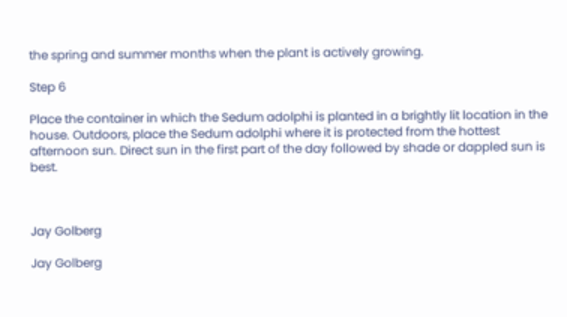the spring and summer months when the plant is actively growing.

Step 6

Place the container in which the Sedum adolphi is planted in a brightly lit location in the house. Outdoors, place the Sedum adolphi where it is protected from the hottest afternoon sun. Direct sun in the first part of the day followed by shade or dappled sun is best.



Jay Golberg

Jay Golberg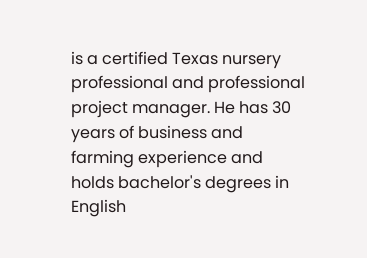is a certified Texas nursery professional and professional project manager. He has 30 years of business and farming experience and holds bachelor's degrees in English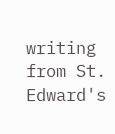writing from St. Edward's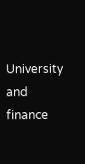University and finance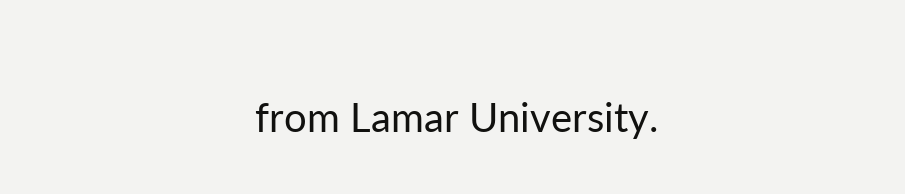from Lamar University.